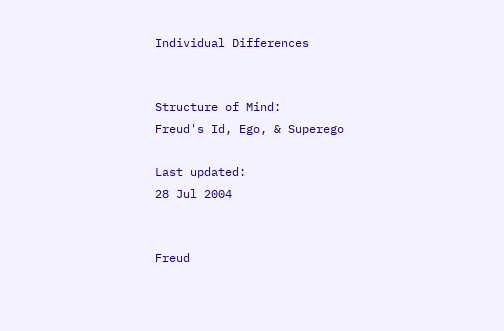Individual Differences


Structure of Mind:
Freud's Id, Ego, & Superego

Last updated:
28 Jul 2004


Freud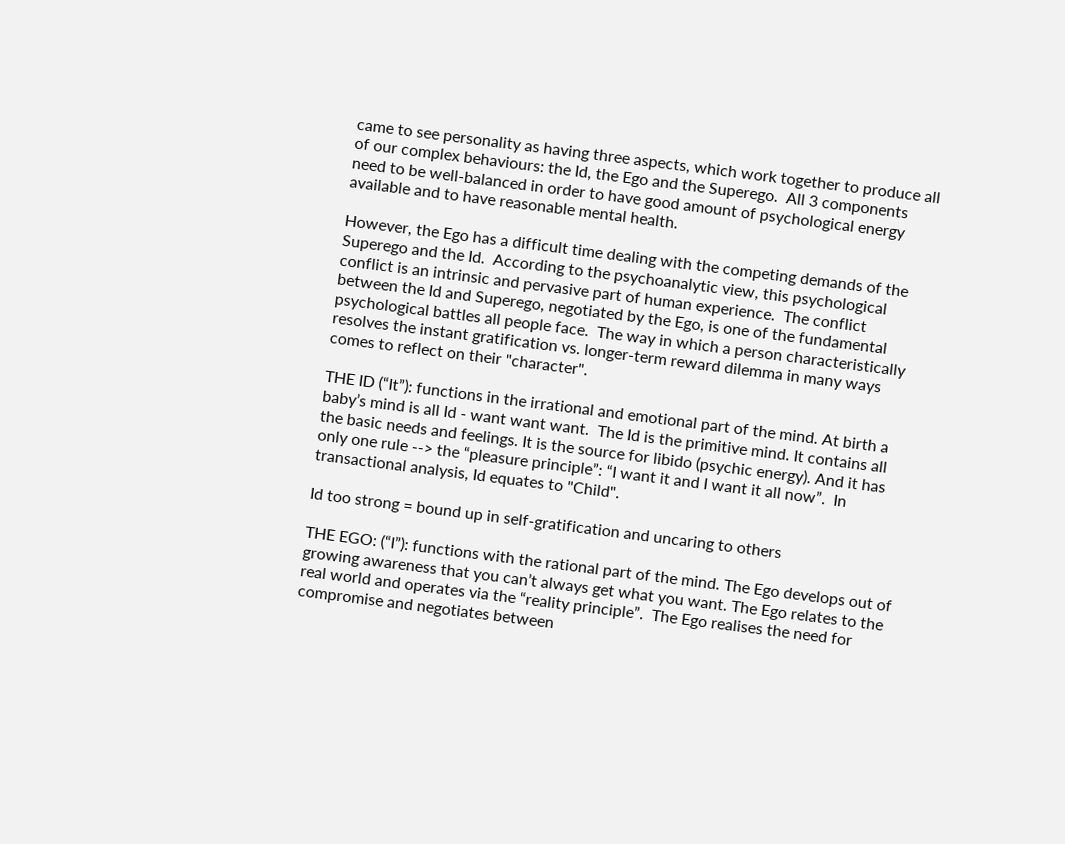came to see personality as having three aspects, which work together to produce all of our complex behaviours: the Id, the Ego and the Superego.  All 3 components need to be well-balanced in order to have good amount of psychological energy available and to have reasonable mental health.

However, the Ego has a difficult time dealing with the competing demands of the Superego and the Id.  According to the psychoanalytic view, this psychological conflict is an intrinsic and pervasive part of human experience.  The conflict between the Id and Superego, negotiated by the Ego, is one of the fundamental psychological battles all people face.  The way in which a person characteristically resolves the instant gratification vs. longer-term reward dilemma in many ways comes to reflect on their "character".

THE ID (“It”): functions in the irrational and emotional part of the mind. At birth a baby’s mind is all Id - want want want.  The Id is the primitive mind. It contains all the basic needs and feelings. It is the source for libido (psychic energy). And it has only one rule --> the “pleasure principle”: “I want it and I want it all now”.  In transactional analysis, Id equates to "Child".

Id too strong = bound up in self-gratification and uncaring to others

THE EGO: (“I”): functions with the rational part of the mind. The Ego develops out of growing awareness that you can’t always get what you want. The Ego relates to the real world and operates via the “reality principle”.  The Ego realises the need for compromise and negotiates between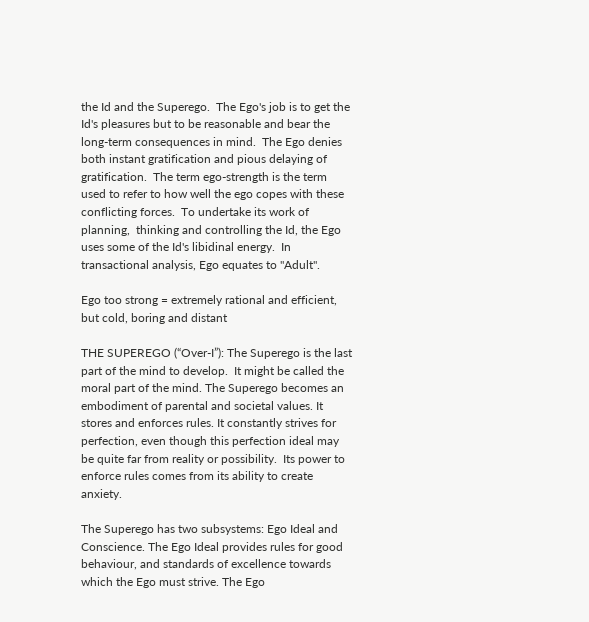the Id and the Superego.  The Ego's job is to get the Id's pleasures but to be reasonable and bear the long-term consequences in mind.  The Ego denies both instant gratification and pious delaying of gratification.  The term ego-strength is the term used to refer to how well the ego copes with these conflicting forces.  To undertake its work of planning,  thinking and controlling the Id, the Ego uses some of the Id's libidinal energy.  In transactional analysis, Ego equates to "Adult".

Ego too strong = extremely rational and efficient, but cold, boring and distant

THE SUPEREGO (“Over-I”): The Superego is the last part of the mind to develop.  It might be called the moral part of the mind. The Superego becomes an embodiment of parental and societal values. It stores and enforces rules. It constantly strives for perfection, even though this perfection ideal may be quite far from reality or possibility.  Its power to enforce rules comes from its ability to create anxiety.

The Superego has two subsystems: Ego Ideal and Conscience. The Ego Ideal provides rules for good behaviour, and standards of excellence towards which the Ego must strive. The Ego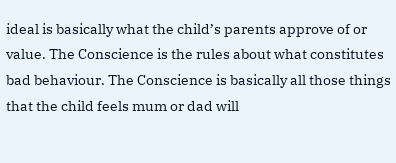ideal is basically what the child’s parents approve of or value. The Conscience is the rules about what constitutes bad behaviour. The Conscience is basically all those things that the child feels mum or dad will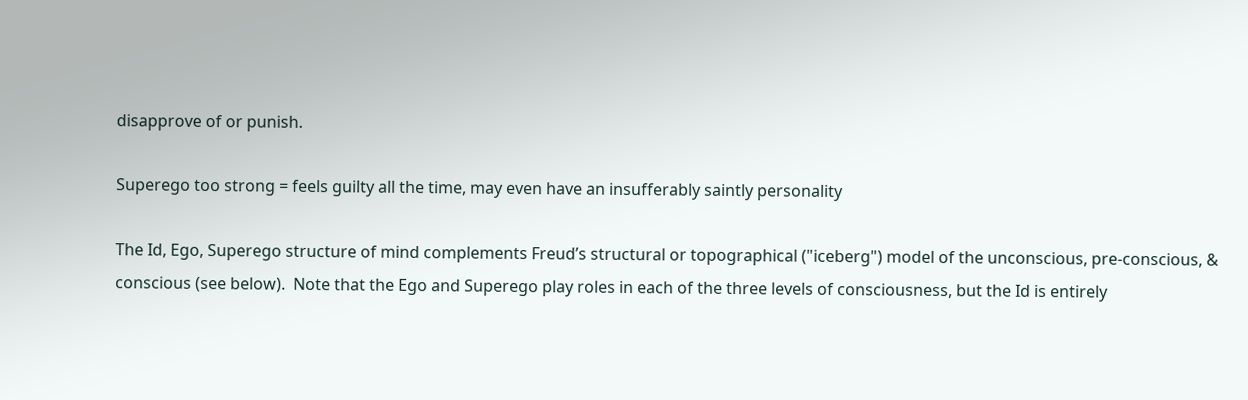disapprove of or punish.

Superego too strong = feels guilty all the time, may even have an insufferably saintly personality

The Id, Ego, Superego structure of mind complements Freud’s structural or topographical ("iceberg") model of the unconscious, pre-conscious, & conscious (see below).  Note that the Ego and Superego play roles in each of the three levels of consciousness, but the Id is entirely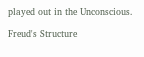played out in the Unconscious.

Freud's Structure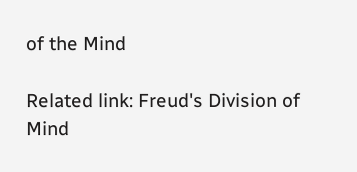of the Mind

Related link: Freud's Division of Mind